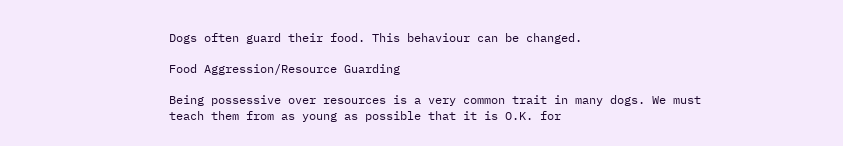Dogs often guard their food. This behaviour can be changed.

Food Aggression/Resource Guarding

Being possessive over resources is a very common trait in many dogs. We must teach them from as young as possible that it is O.K. for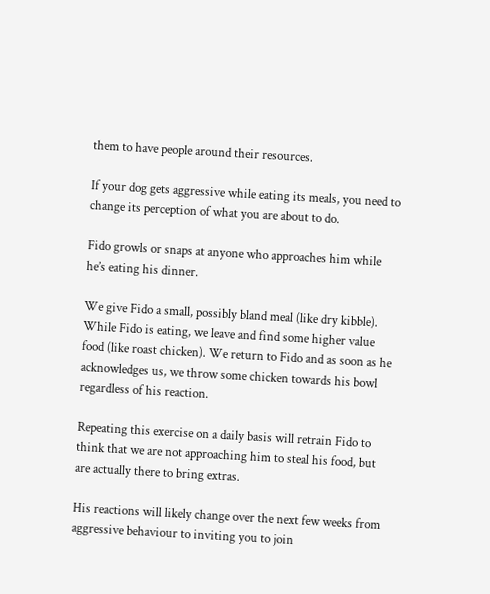them to have people around their resources.

If your dog gets aggressive while eating its meals, you need to change its perception of what you are about to do.

Fido growls or snaps at anyone who approaches him while he’s eating his dinner.

We give Fido a small, possibly bland meal (like dry kibble). While Fido is eating, we leave and find some higher value food (like roast chicken). We return to Fido and as soon as he acknowledges us, we throw some chicken towards his bowl regardless of his reaction.

Repeating this exercise on a daily basis will retrain Fido to think that we are not approaching him to steal his food, but are actually there to bring extras.

His reactions will likely change over the next few weeks from aggressive behaviour to inviting you to join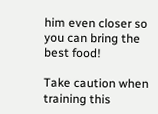him even closer so you can bring the best food!

Take caution when training this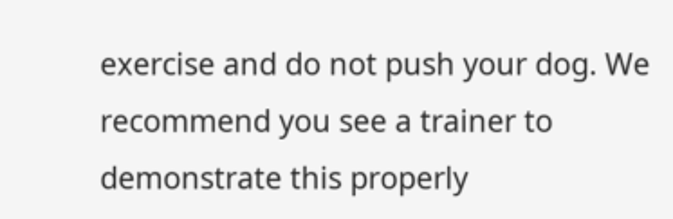exercise and do not push your dog. We recommend you see a trainer to demonstrate this properly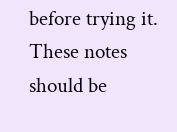before trying it. These notes should be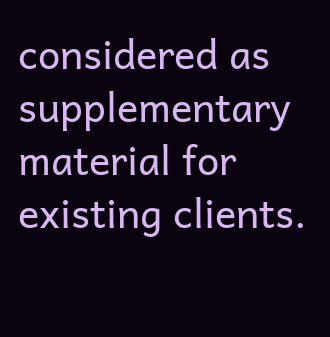considered as supplementary material for existing clients.